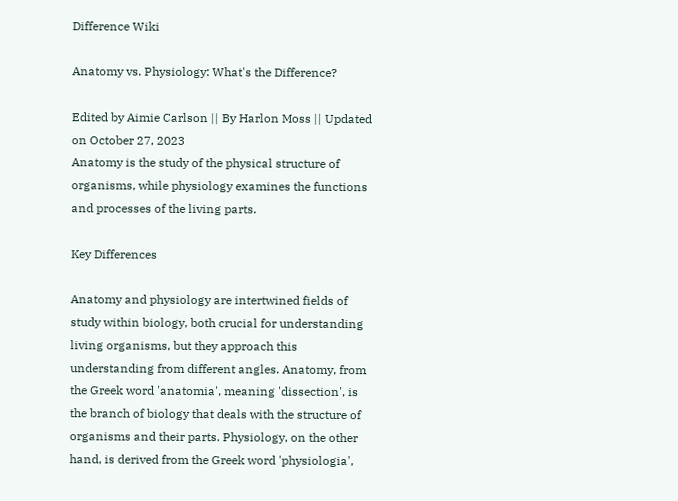Difference Wiki

Anatomy vs. Physiology: What's the Difference?

Edited by Aimie Carlson || By Harlon Moss || Updated on October 27, 2023
Anatomy is the study of the physical structure of organisms, while physiology examines the functions and processes of the living parts.

Key Differences

Anatomy and physiology are intertwined fields of study within biology, both crucial for understanding living organisms, but they approach this understanding from different angles. Anatomy, from the Greek word 'anatomia', meaning 'dissection', is the branch of biology that deals with the structure of organisms and their parts. Physiology, on the other hand, is derived from the Greek word 'physiologia',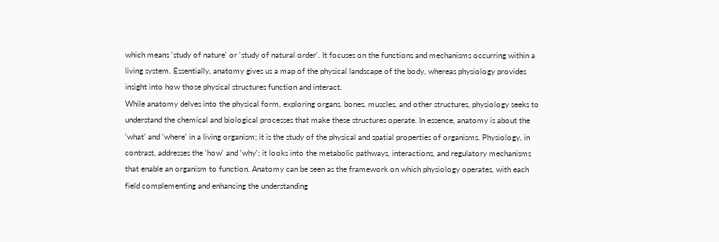which means 'study of nature' or 'study of natural order'. It focuses on the functions and mechanisms occurring within a living system. Essentially, anatomy gives us a map of the physical landscape of the body, whereas physiology provides insight into how those physical structures function and interact.
While anatomy delves into the physical form, exploring organs, bones, muscles, and other structures, physiology seeks to understand the chemical and biological processes that make these structures operate. In essence, anatomy is about the 'what' and 'where' in a living organism; it is the study of the physical and spatial properties of organisms. Physiology, in contrast, addresses the 'how' and 'why'; it looks into the metabolic pathways, interactions, and regulatory mechanisms that enable an organism to function. Anatomy can be seen as the framework on which physiology operates, with each field complementing and enhancing the understanding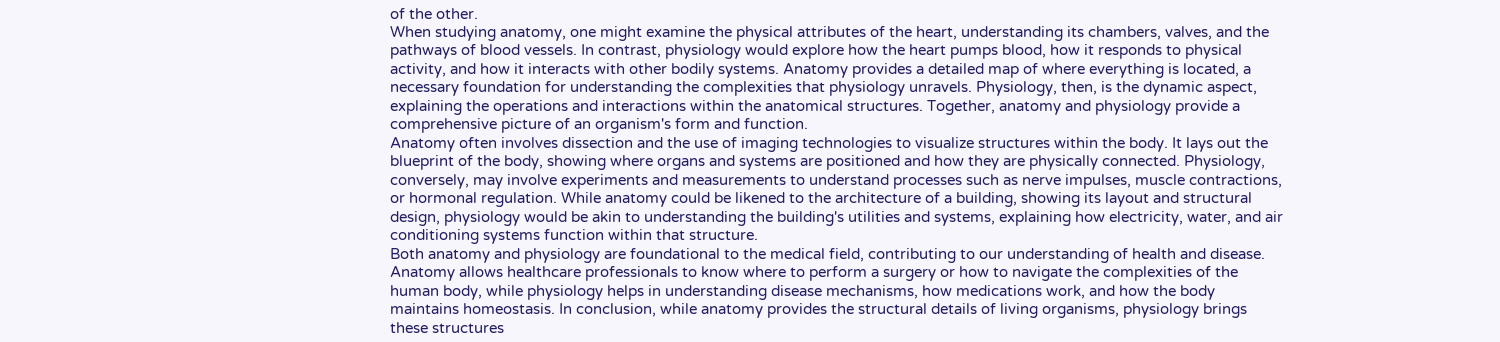of the other.
When studying anatomy, one might examine the physical attributes of the heart, understanding its chambers, valves, and the pathways of blood vessels. In contrast, physiology would explore how the heart pumps blood, how it responds to physical activity, and how it interacts with other bodily systems. Anatomy provides a detailed map of where everything is located, a necessary foundation for understanding the complexities that physiology unravels. Physiology, then, is the dynamic aspect, explaining the operations and interactions within the anatomical structures. Together, anatomy and physiology provide a comprehensive picture of an organism's form and function.
Anatomy often involves dissection and the use of imaging technologies to visualize structures within the body. It lays out the blueprint of the body, showing where organs and systems are positioned and how they are physically connected. Physiology, conversely, may involve experiments and measurements to understand processes such as nerve impulses, muscle contractions, or hormonal regulation. While anatomy could be likened to the architecture of a building, showing its layout and structural design, physiology would be akin to understanding the building's utilities and systems, explaining how electricity, water, and air conditioning systems function within that structure.
Both anatomy and physiology are foundational to the medical field, contributing to our understanding of health and disease. Anatomy allows healthcare professionals to know where to perform a surgery or how to navigate the complexities of the human body, while physiology helps in understanding disease mechanisms, how medications work, and how the body maintains homeostasis. In conclusion, while anatomy provides the structural details of living organisms, physiology brings these structures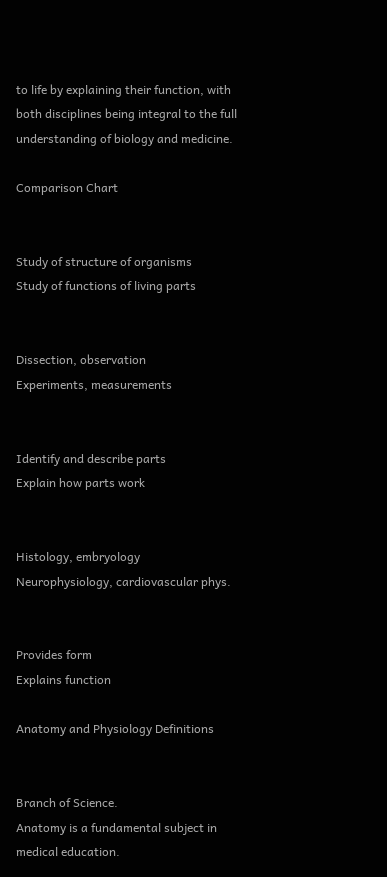to life by explaining their function, with both disciplines being integral to the full understanding of biology and medicine.

Comparison Chart


Study of structure of organisms
Study of functions of living parts


Dissection, observation
Experiments, measurements


Identify and describe parts
Explain how parts work


Histology, embryology
Neurophysiology, cardiovascular phys.


Provides form
Explains function

Anatomy and Physiology Definitions


Branch of Science.
Anatomy is a fundamental subject in medical education.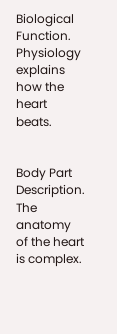Biological Function.
Physiology explains how the heart beats.


Body Part Description.
The anatomy of the heart is complex.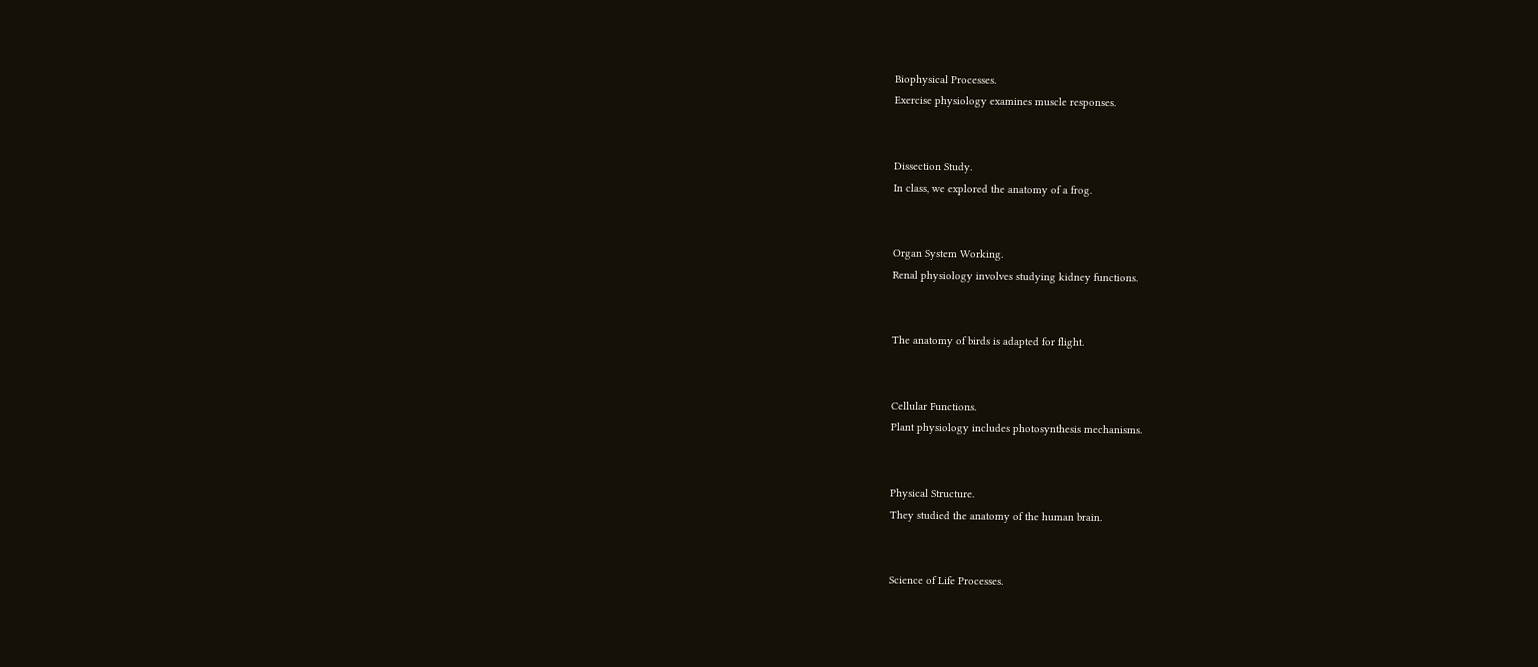Biophysical Processes.
Exercise physiology examines muscle responses.


Dissection Study.
In class, we explored the anatomy of a frog.


Organ System Working.
Renal physiology involves studying kidney functions.


The anatomy of birds is adapted for flight.


Cellular Functions.
Plant physiology includes photosynthesis mechanisms.


Physical Structure.
They studied the anatomy of the human brain.


Science of Life Processes.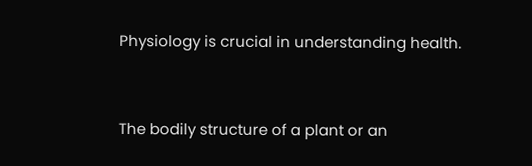Physiology is crucial in understanding health.


The bodily structure of a plant or an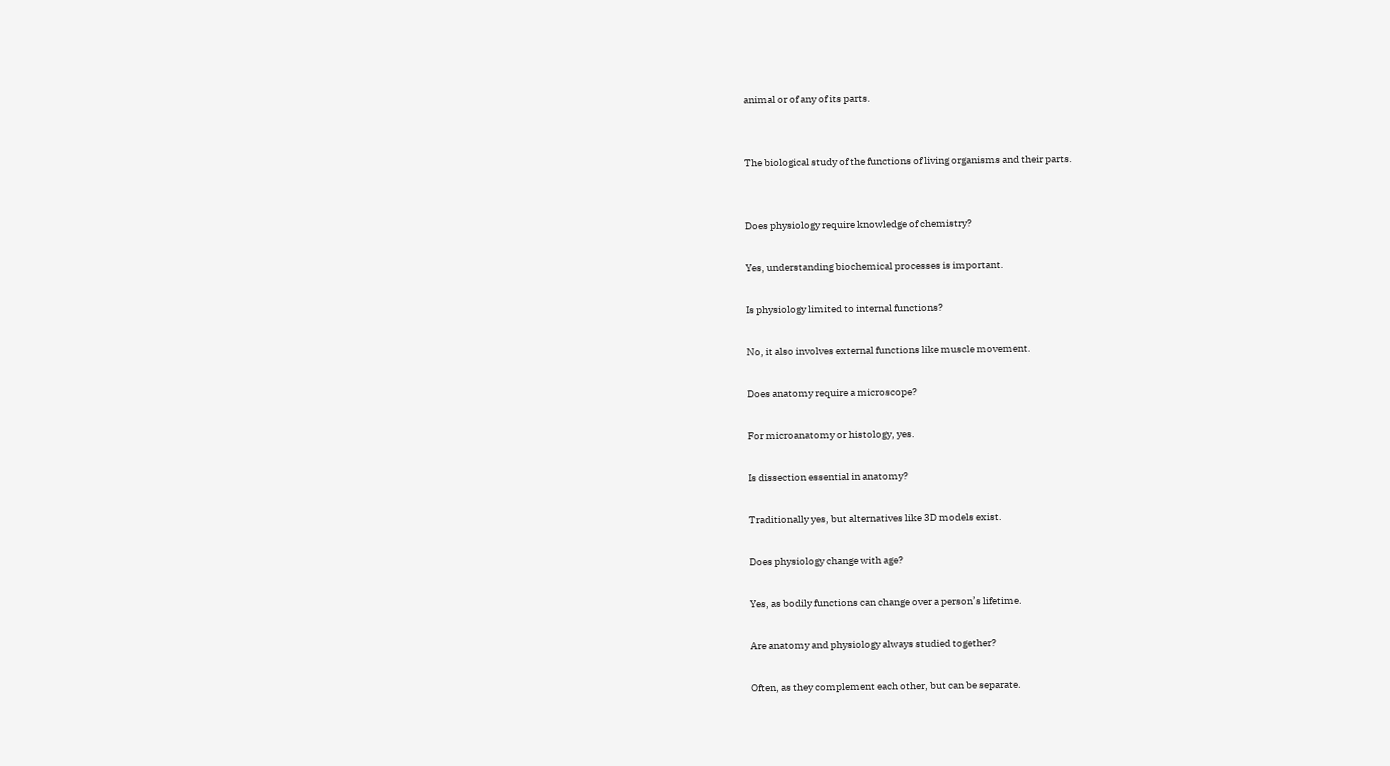animal or of any of its parts.


The biological study of the functions of living organisms and their parts.


Does physiology require knowledge of chemistry?

Yes, understanding biochemical processes is important.

Is physiology limited to internal functions?

No, it also involves external functions like muscle movement.

Does anatomy require a microscope?

For microanatomy or histology, yes.

Is dissection essential in anatomy?

Traditionally yes, but alternatives like 3D models exist.

Does physiology change with age?

Yes, as bodily functions can change over a person’s lifetime.

Are anatomy and physiology always studied together?

Often, as they complement each other, but can be separate.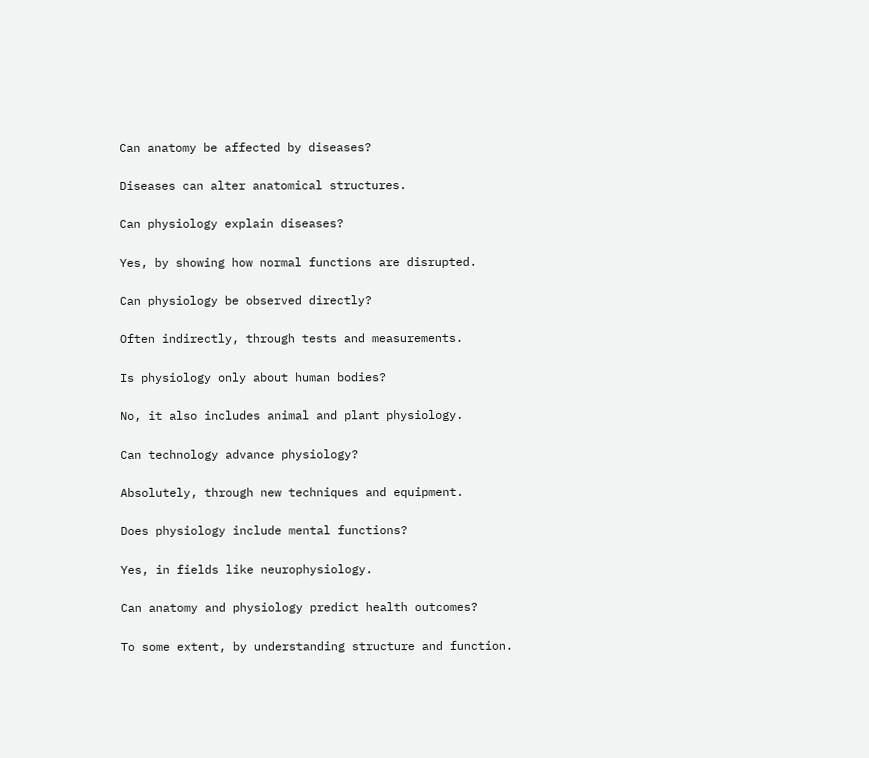Can anatomy be affected by diseases?

Diseases can alter anatomical structures.

Can physiology explain diseases?

Yes, by showing how normal functions are disrupted.

Can physiology be observed directly?

Often indirectly, through tests and measurements.

Is physiology only about human bodies?

No, it also includes animal and plant physiology.

Can technology advance physiology?

Absolutely, through new techniques and equipment.

Does physiology include mental functions?

Yes, in fields like neurophysiology.

Can anatomy and physiology predict health outcomes?

To some extent, by understanding structure and function.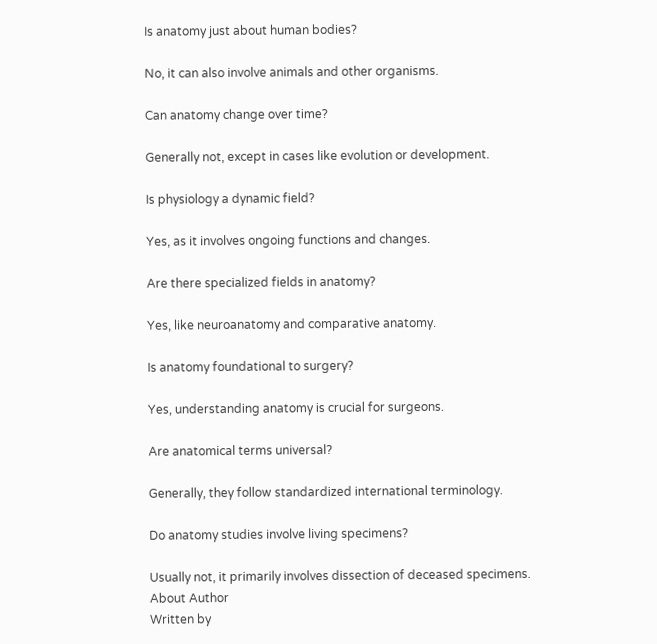Is anatomy just about human bodies?

No, it can also involve animals and other organisms.

Can anatomy change over time?

Generally not, except in cases like evolution or development.

Is physiology a dynamic field?

Yes, as it involves ongoing functions and changes.

Are there specialized fields in anatomy?

Yes, like neuroanatomy and comparative anatomy.

Is anatomy foundational to surgery?

Yes, understanding anatomy is crucial for surgeons.

Are anatomical terms universal?

Generally, they follow standardized international terminology.

Do anatomy studies involve living specimens?

Usually not, it primarily involves dissection of deceased specimens.
About Author
Written by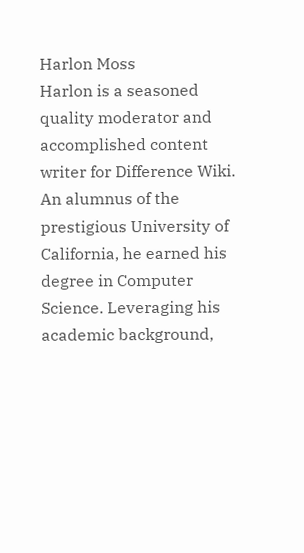Harlon Moss
Harlon is a seasoned quality moderator and accomplished content writer for Difference Wiki. An alumnus of the prestigious University of California, he earned his degree in Computer Science. Leveraging his academic background,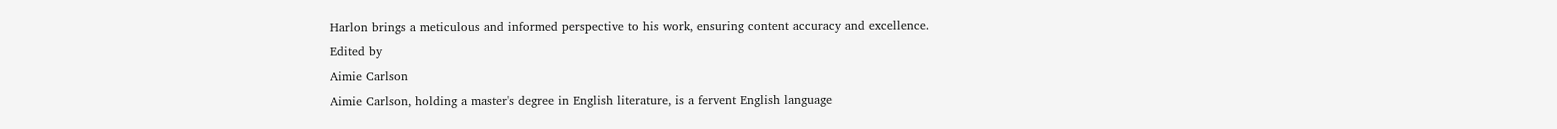Harlon brings a meticulous and informed perspective to his work, ensuring content accuracy and excellence.
Edited by
Aimie Carlson
Aimie Carlson, holding a master's degree in English literature, is a fervent English language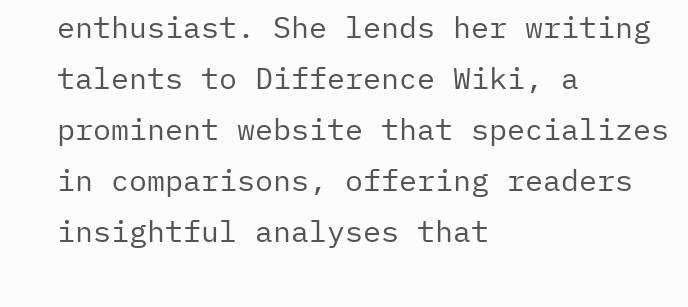enthusiast. She lends her writing talents to Difference Wiki, a prominent website that specializes in comparisons, offering readers insightful analyses that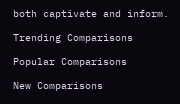both captivate and inform.

Trending Comparisons

Popular Comparisons

New Comparisons